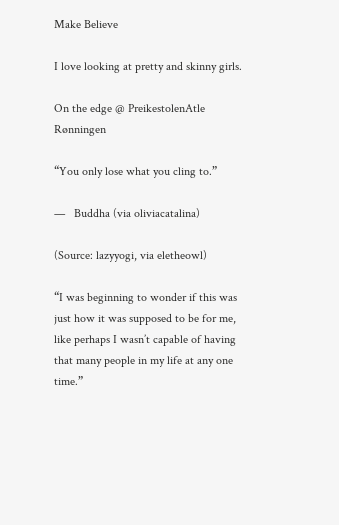Make Believe

I love looking at pretty and skinny girls.

On the edge @ PreikestolenAtle Rønningen

“You only lose what you cling to.”

—   Buddha (via oliviacatalina)

(Source: lazyyogi, via eletheowl)

“I was beginning to wonder if this was just how it was supposed to be for me, like perhaps I wasn’t capable of having that many people in my life at any one time.”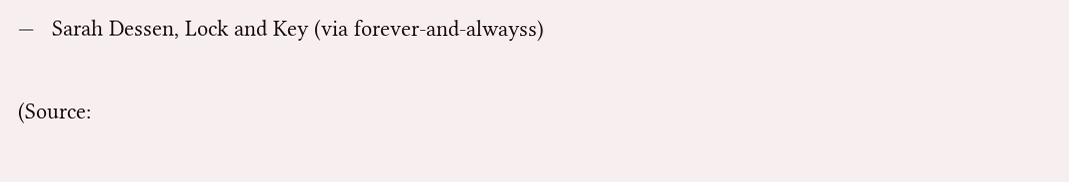—   Sarah Dessen, Lock and Key (via forever-and-alwayss)

(Source: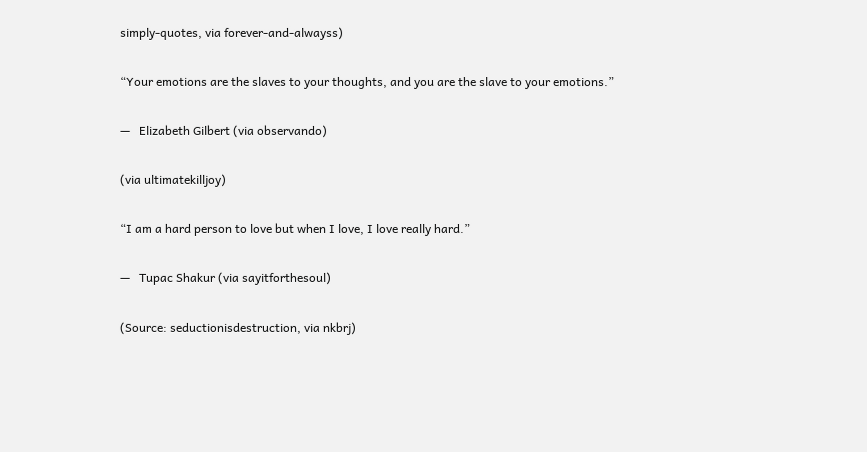simply-quotes, via forever-and-alwayss)

“Your emotions are the slaves to your thoughts, and you are the slave to your emotions.”

—   Elizabeth Gilbert (via observando)

(via ultimatekilljoy)

“I am a hard person to love but when I love, I love really hard.”

—   Tupac Shakur (via sayitforthesoul)

(Source: seductionisdestruction, via nkbrj)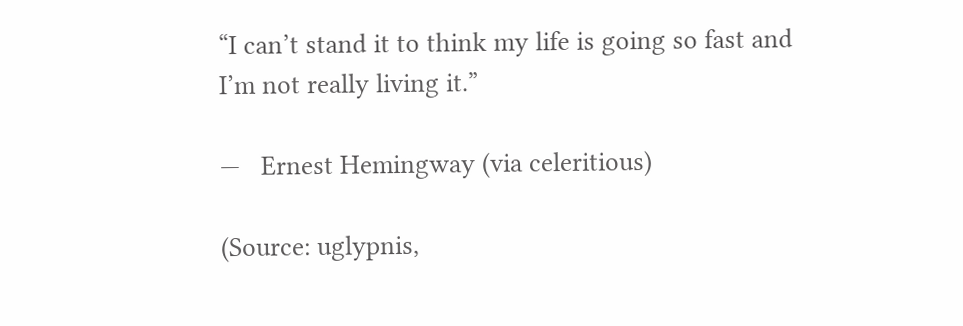“I can’t stand it to think my life is going so fast and I’m not really living it.”

—   Ernest Hemingway (via celeritious)

(Source: uglypnis,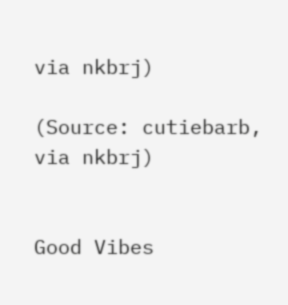via nkbrj)

(Source: cutiebarb, via nkbrj)


Good Vibes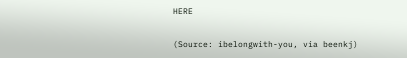HERE

(Source: ibelongwith-you, via beenkj)